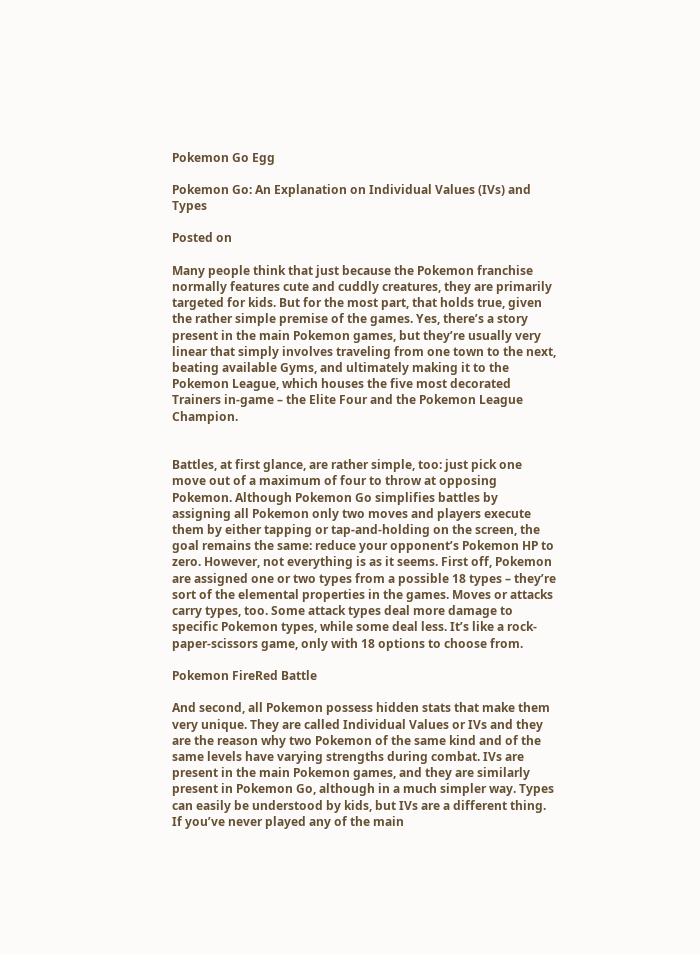Pokemon Go Egg

Pokemon Go: An Explanation on Individual Values (IVs) and Types

Posted on

Many people think that just because the Pokemon franchise normally features cute and cuddly creatures, they are primarily targeted for kids. But for the most part, that holds true, given the rather simple premise of the games. Yes, there’s a story present in the main Pokemon games, but they’re usually very linear that simply involves traveling from one town to the next, beating available Gyms, and ultimately making it to the Pokemon League, which houses the five most decorated Trainers in-game – the Elite Four and the Pokemon League Champion.


Battles, at first glance, are rather simple, too: just pick one move out of a maximum of four to throw at opposing Pokemon. Although Pokemon Go simplifies battles by assigning all Pokemon only two moves and players execute them by either tapping or tap-and-holding on the screen, the goal remains the same: reduce your opponent’s Pokemon HP to zero. However, not everything is as it seems. First off, Pokemon are assigned one or two types from a possible 18 types – they’re sort of the elemental properties in the games. Moves or attacks carry types, too. Some attack types deal more damage to specific Pokemon types, while some deal less. It’s like a rock-paper-scissors game, only with 18 options to choose from.

Pokemon FireRed Battle

And second, all Pokemon possess hidden stats that make them very unique. They are called Individual Values or IVs and they are the reason why two Pokemon of the same kind and of the same levels have varying strengths during combat. IVs are present in the main Pokemon games, and they are similarly present in Pokemon Go, although in a much simpler way. Types can easily be understood by kids, but IVs are a different thing. If you’ve never played any of the main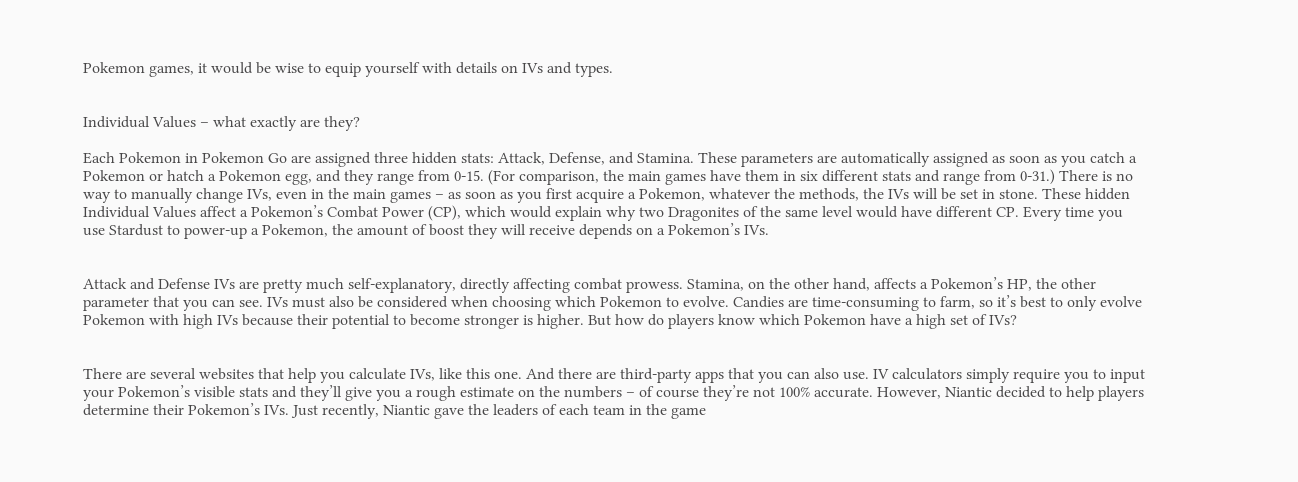Pokemon games, it would be wise to equip yourself with details on IVs and types.


Individual Values – what exactly are they?

Each Pokemon in Pokemon Go are assigned three hidden stats: Attack, Defense, and Stamina. These parameters are automatically assigned as soon as you catch a Pokemon or hatch a Pokemon egg, and they range from 0-15. (For comparison, the main games have them in six different stats and range from 0-31.) There is no way to manually change IVs, even in the main games – as soon as you first acquire a Pokemon, whatever the methods, the IVs will be set in stone. These hidden Individual Values affect a Pokemon’s Combat Power (CP), which would explain why two Dragonites of the same level would have different CP. Every time you use Stardust to power-up a Pokemon, the amount of boost they will receive depends on a Pokemon’s IVs.


Attack and Defense IVs are pretty much self-explanatory, directly affecting combat prowess. Stamina, on the other hand, affects a Pokemon’s HP, the other parameter that you can see. IVs must also be considered when choosing which Pokemon to evolve. Candies are time-consuming to farm, so it’s best to only evolve Pokemon with high IVs because their potential to become stronger is higher. But how do players know which Pokemon have a high set of IVs?


There are several websites that help you calculate IVs, like this one. And there are third-party apps that you can also use. IV calculators simply require you to input your Pokemon’s visible stats and they’ll give you a rough estimate on the numbers – of course they’re not 100% accurate. However, Niantic decided to help players determine their Pokemon’s IVs. Just recently, Niantic gave the leaders of each team in the game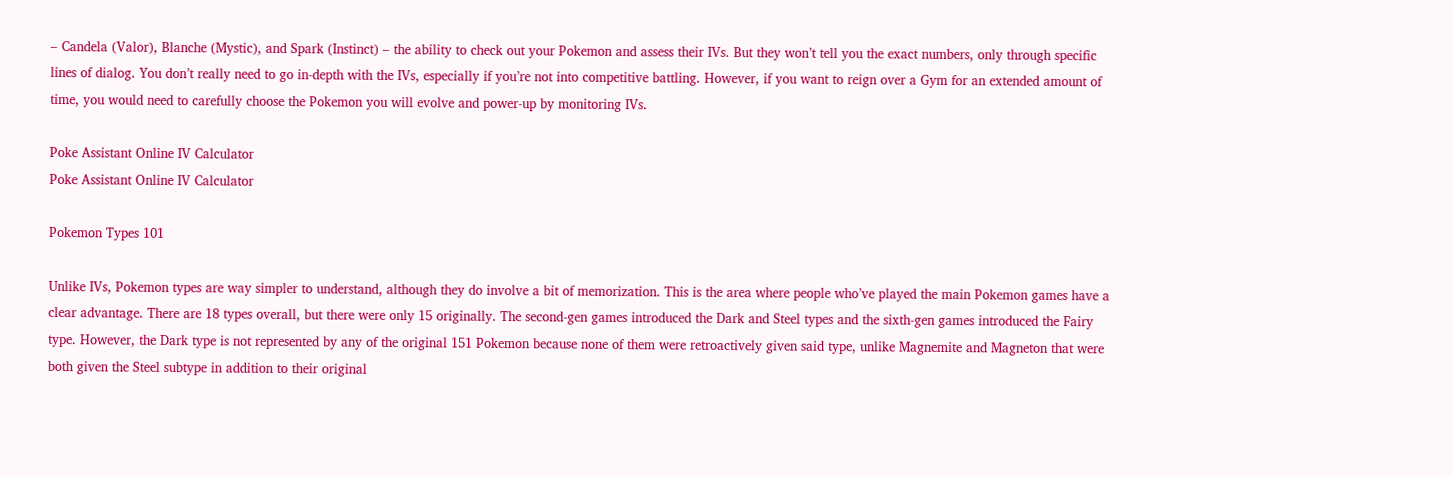– Candela (Valor), Blanche (Mystic), and Spark (Instinct) – the ability to check out your Pokemon and assess their IVs. But they won’t tell you the exact numbers, only through specific lines of dialog. You don’t really need to go in-depth with the IVs, especially if you’re not into competitive battling. However, if you want to reign over a Gym for an extended amount of time, you would need to carefully choose the Pokemon you will evolve and power-up by monitoring IVs.

Poke Assistant Online IV Calculator
Poke Assistant Online IV Calculator

Pokemon Types 101

Unlike IVs, Pokemon types are way simpler to understand, although they do involve a bit of memorization. This is the area where people who’ve played the main Pokemon games have a clear advantage. There are 18 types overall, but there were only 15 originally. The second-gen games introduced the Dark and Steel types and the sixth-gen games introduced the Fairy type. However, the Dark type is not represented by any of the original 151 Pokemon because none of them were retroactively given said type, unlike Magnemite and Magneton that were both given the Steel subtype in addition to their original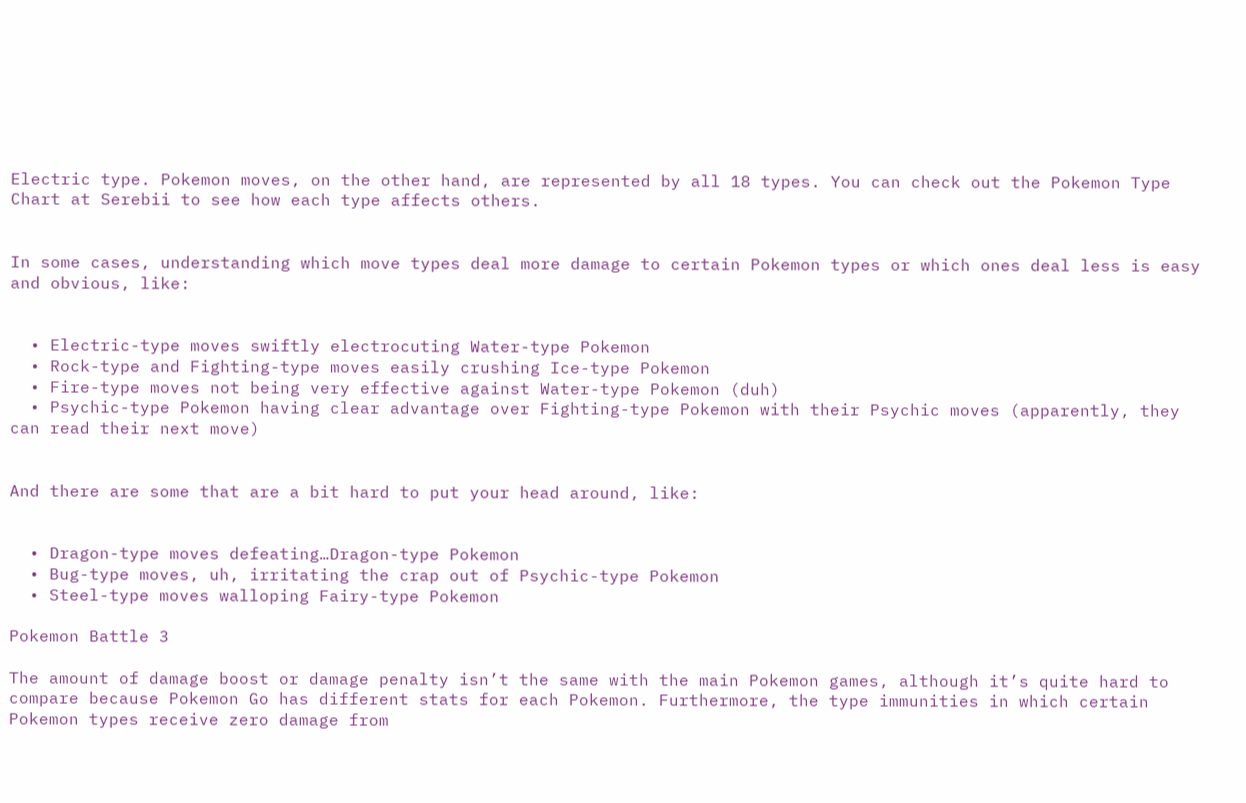Electric type. Pokemon moves, on the other hand, are represented by all 18 types. You can check out the Pokemon Type Chart at Serebii to see how each type affects others.


In some cases, understanding which move types deal more damage to certain Pokemon types or which ones deal less is easy and obvious, like:


  • Electric-type moves swiftly electrocuting Water-type Pokemon
  • Rock-type and Fighting-type moves easily crushing Ice-type Pokemon
  • Fire-type moves not being very effective against Water-type Pokemon (duh)
  • Psychic-type Pokemon having clear advantage over Fighting-type Pokemon with their Psychic moves (apparently, they can read their next move)


And there are some that are a bit hard to put your head around, like:


  • Dragon-type moves defeating…Dragon-type Pokemon
  • Bug-type moves, uh, irritating the crap out of Psychic-type Pokemon
  • Steel-type moves walloping Fairy-type Pokemon

Pokemon Battle 3

The amount of damage boost or damage penalty isn’t the same with the main Pokemon games, although it’s quite hard to compare because Pokemon Go has different stats for each Pokemon. Furthermore, the type immunities in which certain Pokemon types receive zero damage from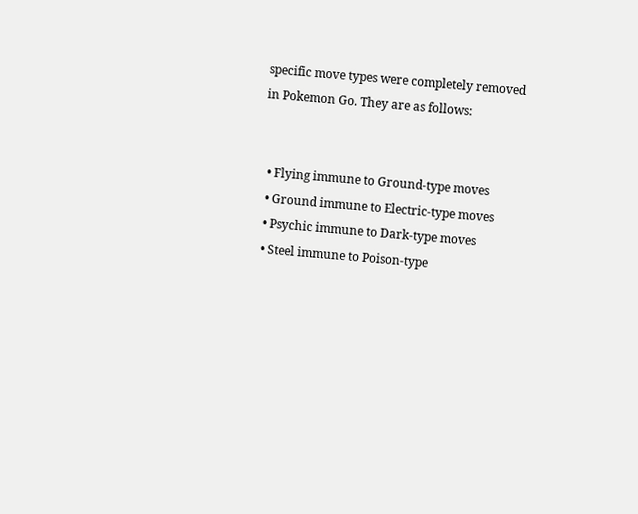specific move types were completely removed in Pokemon Go. They are as follows:


  • Flying immune to Ground-type moves
  • Ground immune to Electric-type moves
  • Psychic immune to Dark-type moves
  • Steel immune to Poison-type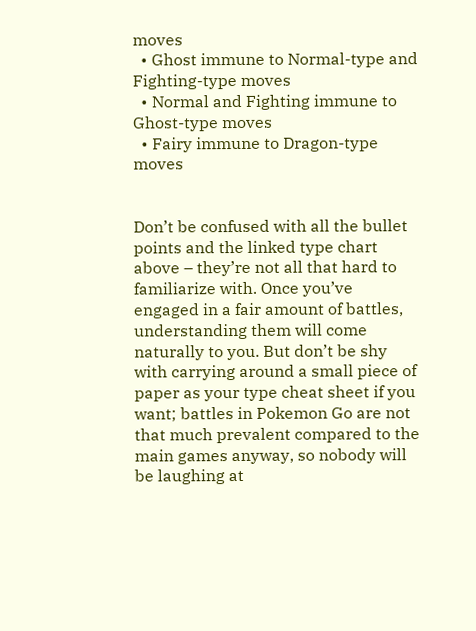moves
  • Ghost immune to Normal-type and Fighting-type moves
  • Normal and Fighting immune to Ghost-type moves
  • Fairy immune to Dragon-type moves


Don’t be confused with all the bullet points and the linked type chart above – they’re not all that hard to familiarize with. Once you’ve engaged in a fair amount of battles, understanding them will come naturally to you. But don’t be shy with carrying around a small piece of paper as your type cheat sheet if you want; battles in Pokemon Go are not that much prevalent compared to the main games anyway, so nobody will be laughing at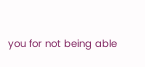you for not being able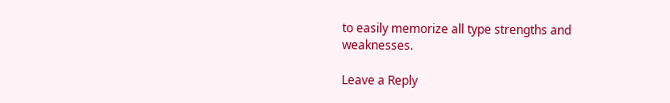to easily memorize all type strengths and weaknesses.

Leave a Reply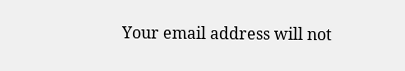Your email address will not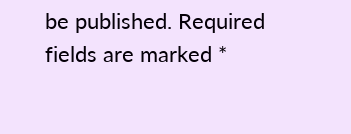be published. Required fields are marked *